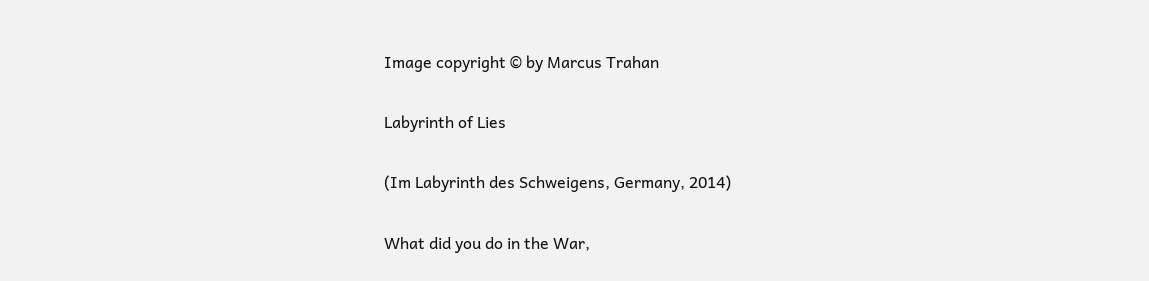Image copyright © by Marcus Trahan

Labyrinth of Lies

(Im Labyrinth des Schweigens, Germany, 2014)

What did you do in the War,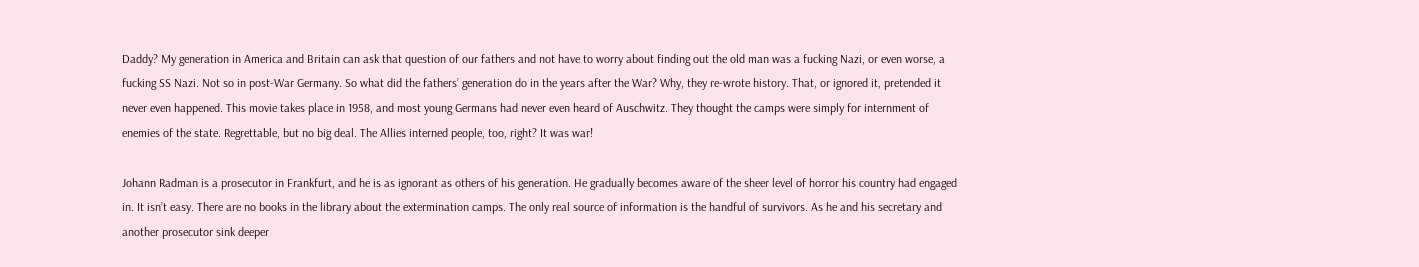Daddy? My generation in America and Britain can ask that question of our fathers and not have to worry about finding out the old man was a fucking Nazi, or even worse, a fucking SS Nazi. Not so in post-War Germany. So what did the fathers’ generation do in the years after the War? Why, they re-wrote history. That, or ignored it, pretended it never even happened. This movie takes place in 1958, and most young Germans had never even heard of Auschwitz. They thought the camps were simply for internment of enemies of the state. Regrettable, but no big deal. The Allies interned people, too, right? It was war!

Johann Radman is a prosecutor in Frankfurt, and he is as ignorant as others of his generation. He gradually becomes aware of the sheer level of horror his country had engaged in. It isn’t easy. There are no books in the library about the extermination camps. The only real source of information is the handful of survivors. As he and his secretary and another prosecutor sink deeper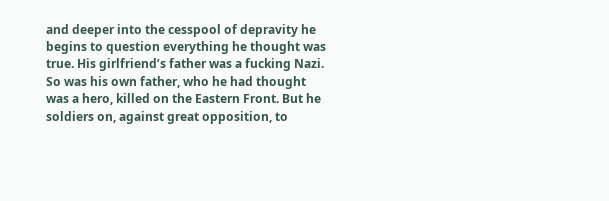and deeper into the cesspool of depravity he begins to question everything he thought was true. His girlfriend’s father was a fucking Nazi. So was his own father, who he had thought was a hero, killed on the Eastern Front. But he soldiers on, against great opposition, to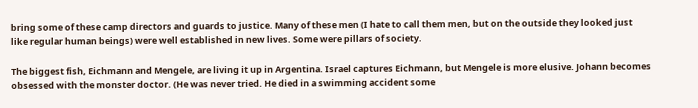bring some of these camp directors and guards to justice. Many of these men (I hate to call them men, but on the outside they looked just like regular human beings) were well established in new lives. Some were pillars of society.

The biggest fish, Eichmann and Mengele, are living it up in Argentina. Israel captures Eichmann, but Mengele is more elusive. Johann becomes obsessed with the monster doctor. (He was never tried. He died in a swimming accident some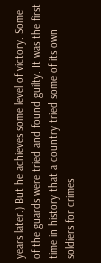years later.) But he achieves some level of victory. Some of the guards were tried and found guilty. It was the first time in history that a country tried some of its own soldiers for crimes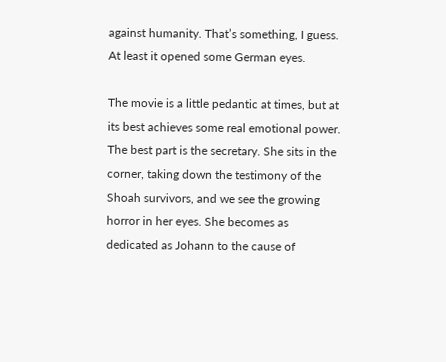against humanity. That’s something, I guess. At least it opened some German eyes.

The movie is a little pedantic at times, but at its best achieves some real emotional power. The best part is the secretary. She sits in the corner, taking down the testimony of the Shoah survivors, and we see the growing horror in her eyes. She becomes as dedicated as Johann to the cause of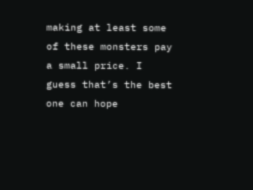making at least some of these monsters pay a small price. I guess that’s the best one can hope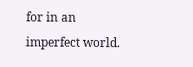for in an imperfect world.